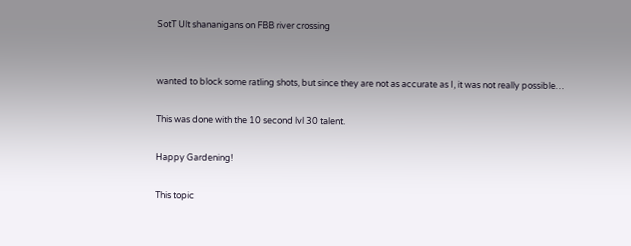SotT Ult shananigans on FBB river crossing


wanted to block some ratling shots, but since they are not as accurate as I, it was not really possible…

This was done with the 10 second lvl 30 talent.

Happy Gardening!

This topic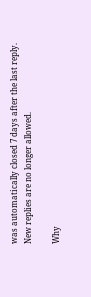was automatically closed 7 days after the last reply. New replies are no longer allowed.

Why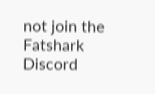not join the Fatshark Discord